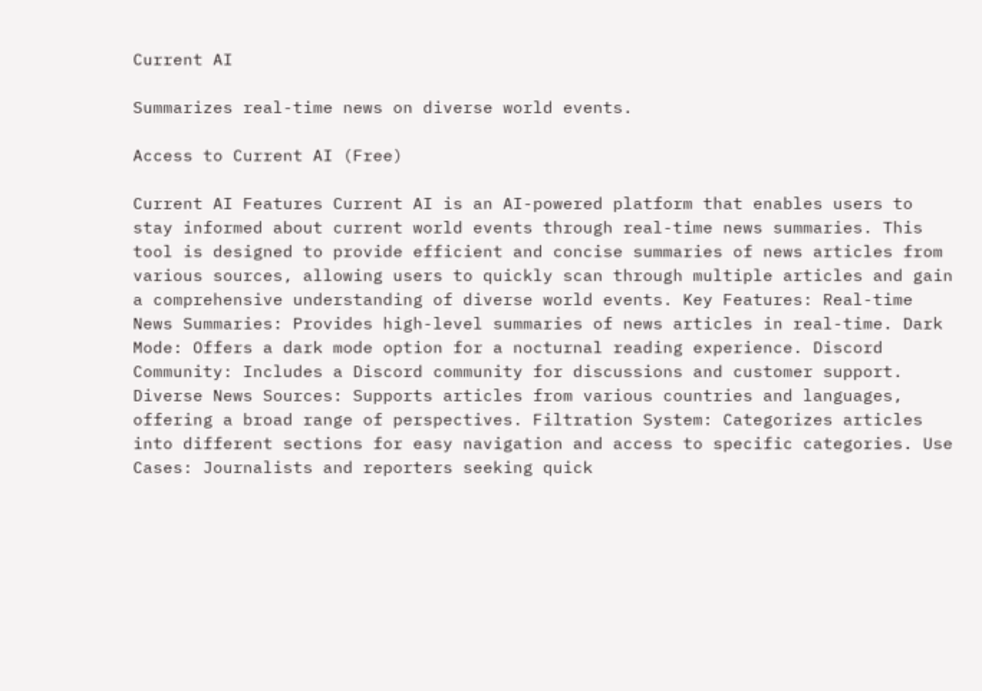Current AI

Summarizes real-time news on diverse world events.

Access to Current AI (Free)

Current AI Features Current AI is an AI-powered platform that enables users to stay informed about current world events through real-time news summaries. This tool is designed to provide efficient and concise summaries of news articles from various sources, allowing users to quickly scan through multiple articles and gain a comprehensive understanding of diverse world events. Key Features: Real-time News Summaries: Provides high-level summaries of news articles in real-time. Dark Mode: Offers a dark mode option for a nocturnal reading experience. Discord Community: Includes a Discord community for discussions and customer support. Diverse News Sources: Supports articles from various countries and languages, offering a broad range of perspectives. Filtration System: Categorizes articles into different sections for easy navigation and access to specific categories. Use Cases: Journalists and reporters seeking quick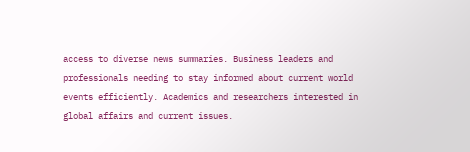access to diverse news summaries. Business leaders and professionals needing to stay informed about current world events efficiently. Academics and researchers interested in global affairs and current issues.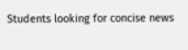Students looking for concise news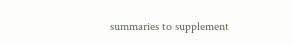summaries to supplement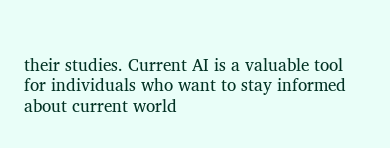their studies. Current AI is a valuable tool for individuals who want to stay informed about current world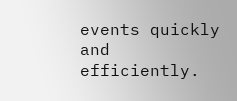events quickly and efficiently.